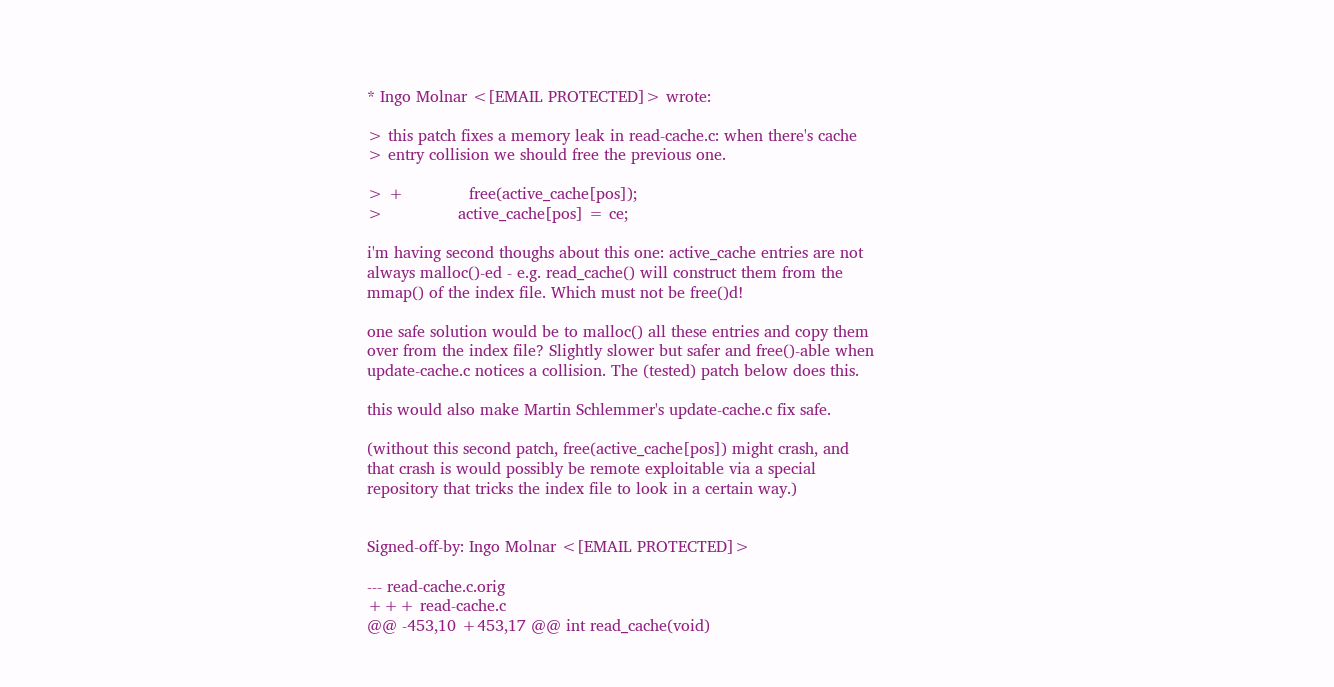* Ingo Molnar <[EMAIL PROTECTED]> wrote:

> this patch fixes a memory leak in read-cache.c: when there's cache
> entry collision we should free the previous one.

> +             free(active_cache[pos]);
>               active_cache[pos] = ce;

i'm having second thoughs about this one: active_cache entries are not
always malloc()-ed - e.g. read_cache() will construct them from the
mmap() of the index file. Which must not be free()d!

one safe solution would be to malloc() all these entries and copy them
over from the index file? Slightly slower but safer and free()-able when
update-cache.c notices a collision. The (tested) patch below does this.

this would also make Martin Schlemmer's update-cache.c fix safe.

(without this second patch, free(active_cache[pos]) might crash, and
that crash is would possibly be remote exploitable via a special
repository that tricks the index file to look in a certain way.)


Signed-off-by: Ingo Molnar <[EMAIL PROTECTED]>

--- read-cache.c.orig
+++ read-cache.c
@@ -453,10 +453,17 @@ int read_cache(void)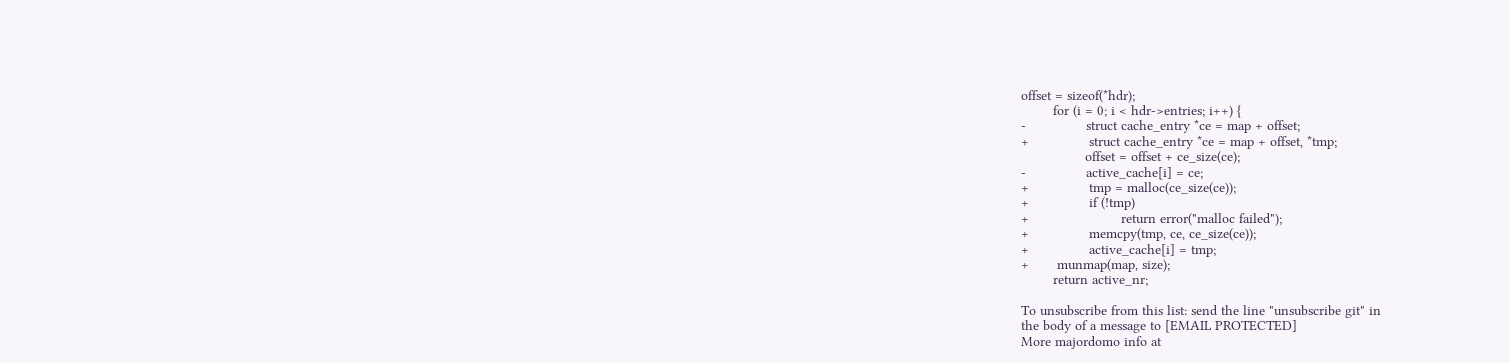offset = sizeof(*hdr);
        for (i = 0; i < hdr->entries; i++) {
-               struct cache_entry *ce = map + offset;
+               struct cache_entry *ce = map + offset, *tmp;
                offset = offset + ce_size(ce);
-               active_cache[i] = ce;
+               tmp = malloc(ce_size(ce));
+               if (!tmp)
+                       return error("malloc failed");
+               memcpy(tmp, ce, ce_size(ce));
+               active_cache[i] = tmp;
+       munmap(map, size);
        return active_nr;

To unsubscribe from this list: send the line "unsubscribe git" in
the body of a message to [EMAIL PROTECTED]
More majordomo info at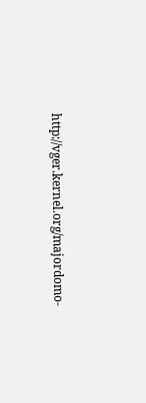http://vger.kernel.org/majordomo-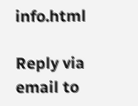info.html

Reply via email to